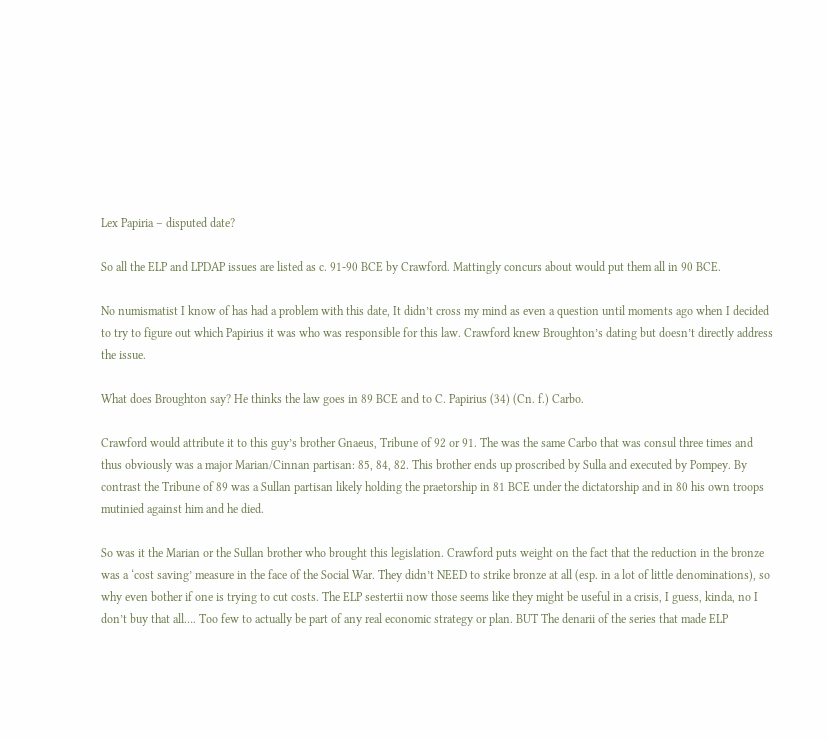Lex Papiria – disputed date?

So all the ELP and LPDAP issues are listed as c. 91-90 BCE by Crawford. Mattingly concurs about would put them all in 90 BCE.

No numismatist I know of has had a problem with this date, It didn’t cross my mind as even a question until moments ago when I decided to try to figure out which Papirius it was who was responsible for this law. Crawford knew Broughton’s dating but doesn’t directly address the issue.

What does Broughton say? He thinks the law goes in 89 BCE and to C. Papirius (34) (Cn. f.) Carbo.

Crawford would attribute it to this guy’s brother Gnaeus, Tribune of 92 or 91. The was the same Carbo that was consul three times and thus obviously was a major Marian/Cinnan partisan: 85, 84, 82. This brother ends up proscribed by Sulla and executed by Pompey. By contrast the Tribune of 89 was a Sullan partisan likely holding the praetorship in 81 BCE under the dictatorship and in 80 his own troops mutinied against him and he died.

So was it the Marian or the Sullan brother who brought this legislation. Crawford puts weight on the fact that the reduction in the bronze was a ‘cost saving’ measure in the face of the Social War. They didn’t NEED to strike bronze at all (esp. in a lot of little denominations), so why even bother if one is trying to cut costs. The ELP sestertii now those seems like they might be useful in a crisis, I guess, kinda, no I don’t buy that all…. Too few to actually be part of any real economic strategy or plan. BUT The denarii of the series that made ELP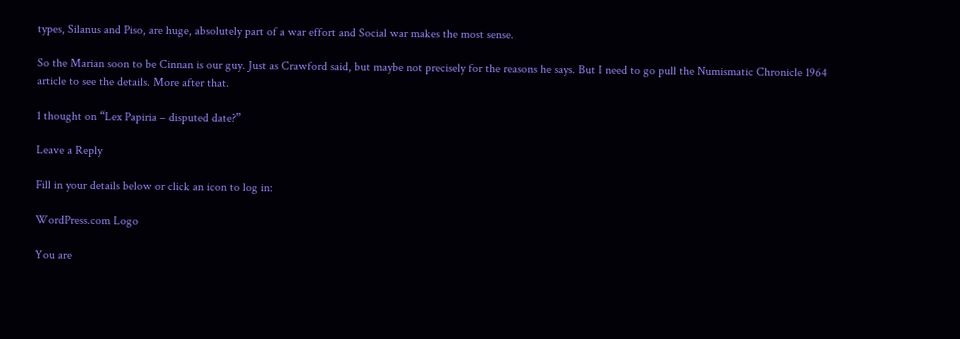types, Silanus and Piso, are huge, absolutely part of a war effort and Social war makes the most sense.

So the Marian soon to be Cinnan is our guy. Just as Crawford said, but maybe not precisely for the reasons he says. But I need to go pull the Numismatic Chronicle 1964 article to see the details. More after that.

1 thought on “Lex Papiria – disputed date?”

Leave a Reply

Fill in your details below or click an icon to log in:

WordPress.com Logo

You are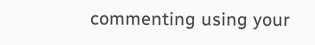commenting using your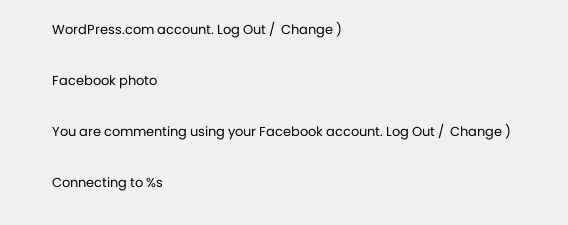WordPress.com account. Log Out /  Change )

Facebook photo

You are commenting using your Facebook account. Log Out /  Change )

Connecting to %s